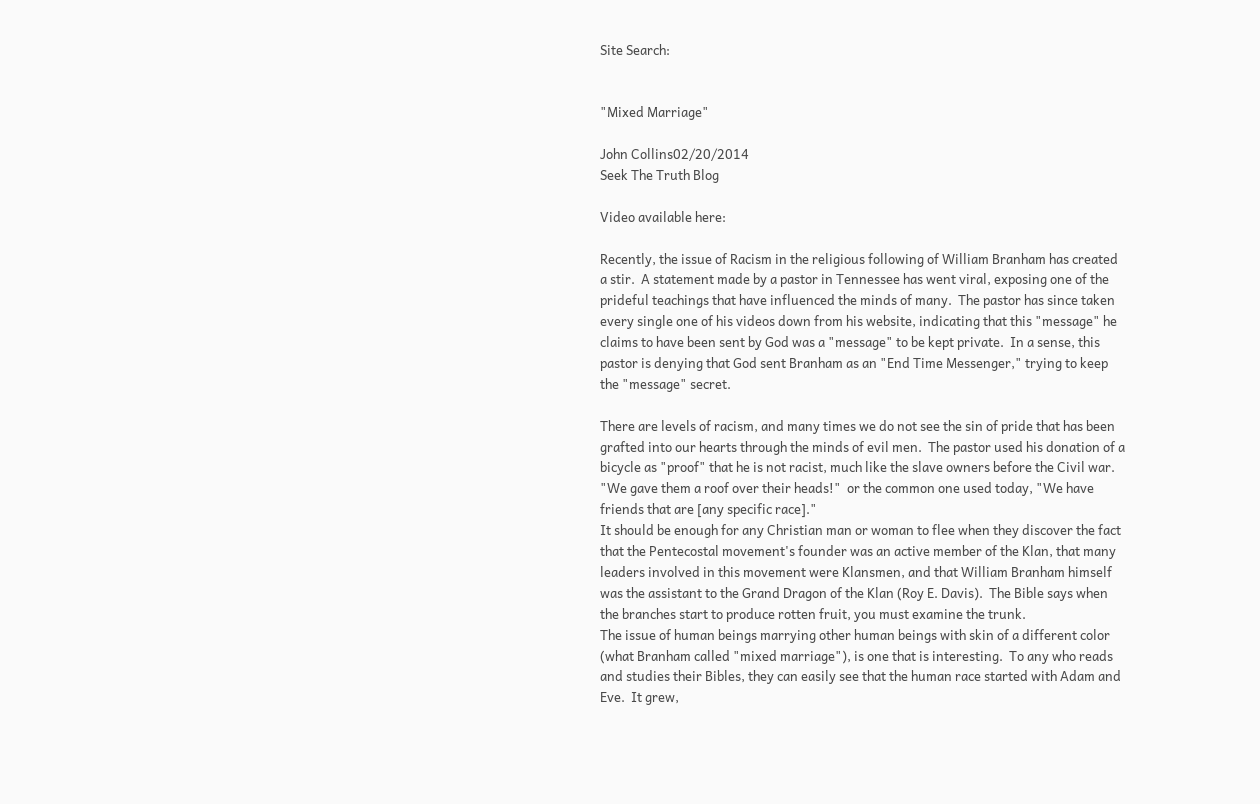Site Search:


"Mixed Marriage"

John Collins02/20/2014
Seek The Truth Blog

Video available here:

Recently, the issue of Racism in the religious following of William Branham has created a stir.  A statement made by a pastor in Tennessee has went viral, exposing one of the prideful teachings that have influenced the minds of many.  The pastor has since taken every single one of his videos down from his website, indicating that this "message" he claims to have been sent by God was a "message" to be kept private.  In a sense, this pastor is denying that God sent Branham as an "End Time Messenger," trying to keep the "message" secret.

There are levels of racism, and many times we do not see the sin of pride that has been grafted into our hearts through the minds of evil men.  The pastor used his donation of a bicycle as "proof" that he is not racist, much like the slave owners before the Civil war.  "We gave them a roof over their heads!"  or the common one used today, "We have friends that are [any specific race]."
It should be enough for any Christian man or woman to flee when they discover the fact that the Pentecostal movement's founder was an active member of the Klan, that many leaders involved in this movement were Klansmen, and that William Branham himself was the assistant to the Grand Dragon of the Klan (Roy E. Davis).  The Bible says when the branches start to produce rotten fruit, you must examine the trunk.
The issue of human beings marrying other human beings with skin of a different color (what Branham called "mixed marriage"), is one that is interesting.  To any who reads and studies their Bibles, they can easily see that the human race started with Adam and Eve.  It grew,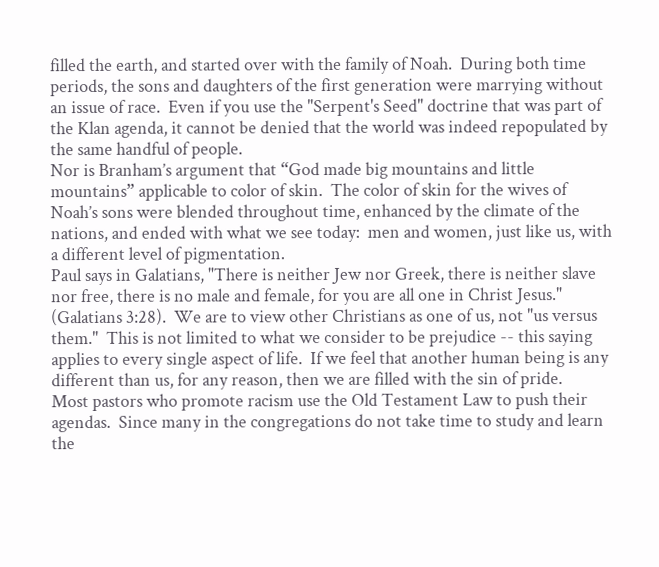filled the earth, and started over with the family of Noah.  During both time periods, the sons and daughters of the first generation were marrying without an issue of race.  Even if you use the "Serpent's Seed" doctrine that was part of the Klan agenda, it cannot be denied that the world was indeed repopulated by the same handful of people.
Nor is Branham’s argument that “God made big mountains and little mountains” applicable to color of skin.  The color of skin for the wives of Noah’s sons were blended throughout time, enhanced by the climate of the nations, and ended with what we see today:  men and women, just like us, with a different level of pigmentation.
Paul says in Galatians, "There is neither Jew nor Greek, there is neither slave nor free, there is no male and female, for you are all one in Christ Jesus." (Galatians 3:28).  We are to view other Christians as one of us, not "us versus them."  This is not limited to what we consider to be prejudice -- this saying applies to every single aspect of life.  If we feel that another human being is any different than us, for any reason, then we are filled with the sin of pride.
Most pastors who promote racism use the Old Testament Law to push their agendas.  Since many in the congregations do not take time to study and learn the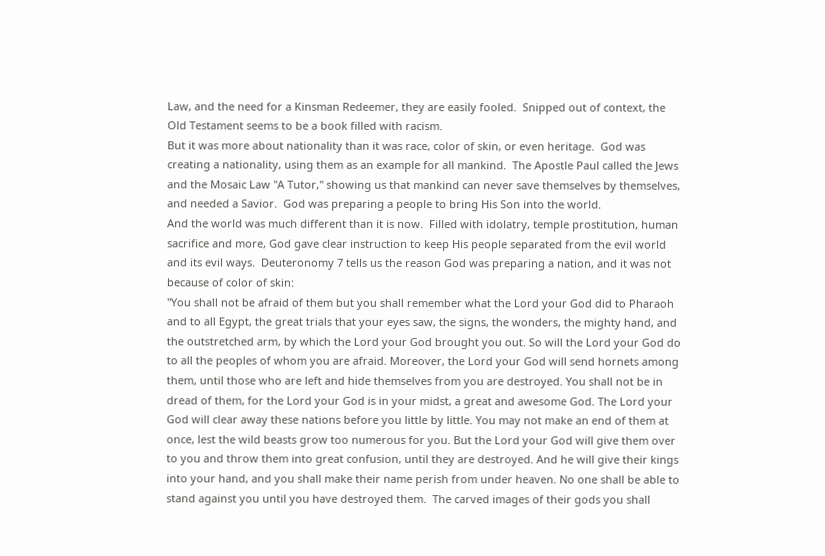Law, and the need for a Kinsman Redeemer, they are easily fooled.  Snipped out of context, the Old Testament seems to be a book filled with racism.
But it was more about nationality than it was race, color of skin, or even heritage.  God was creating a nationality, using them as an example for all mankind.  The Apostle Paul called the Jews and the Mosaic Law "A Tutor," showing us that mankind can never save themselves by themselves, and needed a Savior.  God was preparing a people to bring His Son into the world.
And the world was much different than it is now.  Filled with idolatry, temple prostitution, human sacrifice and more, God gave clear instruction to keep His people separated from the evil world and its evil ways.  Deuteronomy 7 tells us the reason God was preparing a nation, and it was not because of color of skin:
"You shall not be afraid of them but you shall remember what the Lord your God did to Pharaoh and to all Egypt, the great trials that your eyes saw, the signs, the wonders, the mighty hand, and the outstretched arm, by which the Lord your God brought you out. So will the Lord your God do to all the peoples of whom you are afraid. Moreover, the Lord your God will send hornets among them, until those who are left and hide themselves from you are destroyed. You shall not be in dread of them, for the Lord your God is in your midst, a great and awesome God. The Lord your God will clear away these nations before you little by little. You may not make an end of them at once, lest the wild beasts grow too numerous for you. But the Lord your God will give them over to you and throw them into great confusion, until they are destroyed. And he will give their kings into your hand, and you shall make their name perish from under heaven. No one shall be able to stand against you until you have destroyed them.  The carved images of their gods you shall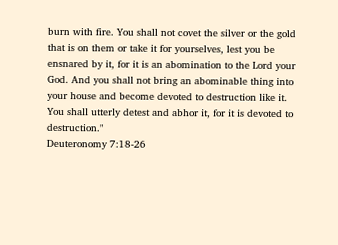burn with fire. You shall not covet the silver or the gold that is on them or take it for yourselves, lest you be ensnared by it, for it is an abomination to the Lord your God. And you shall not bring an abominable thing into your house and become devoted to destruction like it. You shall utterly detest and abhor it, for it is devoted to destruction."
Deuteronomy 7:18-26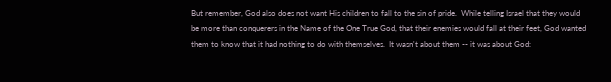But remember, God also does not want His children to fall to the sin of pride.  While telling Israel that they would be more than conquerers in the Name of the One True God, that their enemies would fall at their feet, God wanted them to know that it had nothing to do with themselves.  It wasn't about them -- it was about God: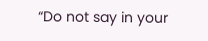“Do not say in your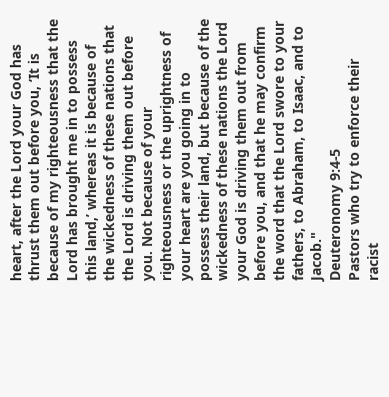heart, after the Lord your God has thrust them out before you, ‘It is because of my righteousness that the Lord has brought me in to possess this land,’ whereas it is because of the wickedness of these nations that the Lord is driving them out before you. Not because of your righteousness or the uprightness of your heart are you going in to possess their land, but because of the wickedness of these nations the Lord your God is driving them out from before you, and that he may confirm the word that the Lord swore to your fathers, to Abraham, to Isaac, and to Jacob."
Deuteronomy 9:4-5
Pastors who try to enforce their racist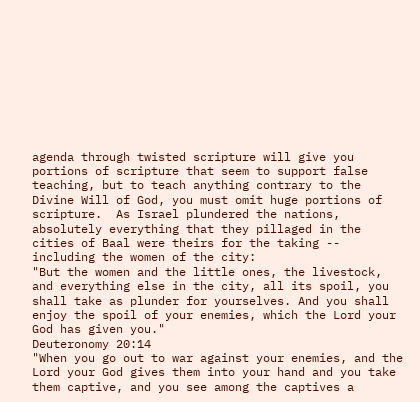agenda through twisted scripture will give you portions of scripture that seem to support false teaching, but to teach anything contrary to the Divine Will of God, you must omit huge portions of scripture.  As Israel plundered the nations, absolutely everything that they pillaged in the cities of Baal were theirs for the taking -- including the women of the city:
"But the women and the little ones, the livestock, and everything else in the city, all its spoil, you shall take as plunder for yourselves. And you shall enjoy the spoil of your enemies, which the Lord your God has given you."
Deuteronomy 20:14
"When you go out to war against your enemies, and the Lord your God gives them into your hand and you take them captive, and you see among the captives a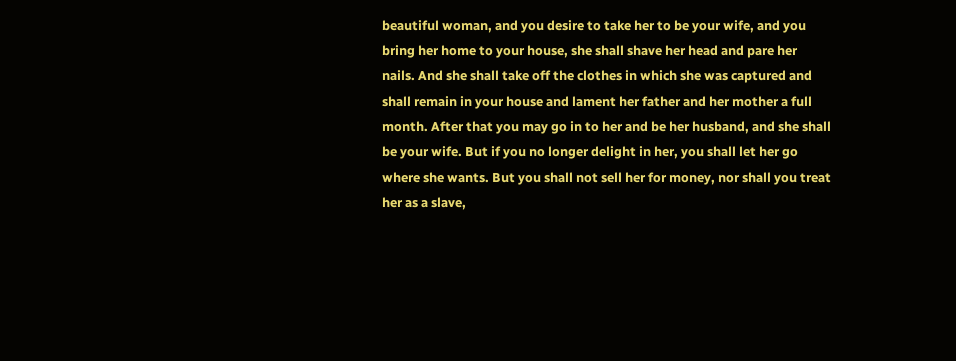beautiful woman, and you desire to take her to be your wife, and you bring her home to your house, she shall shave her head and pare her nails. And she shall take off the clothes in which she was captured and shall remain in your house and lament her father and her mother a full month. After that you may go in to her and be her husband, and she shall be your wife. But if you no longer delight in her, you shall let her go where she wants. But you shall not sell her for money, nor shall you treat her as a slave,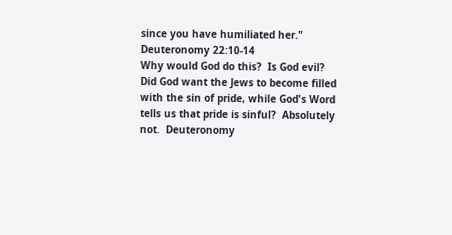since you have humiliated her."
Deuteronomy 22:10-14
Why would God do this?  Is God evil?  Did God want the Jews to become filled with the sin of pride, while God's Word tells us that pride is sinful?  Absolutely not.  Deuteronomy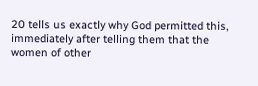20 tells us exactly why God permitted this, immediately after telling them that the women of other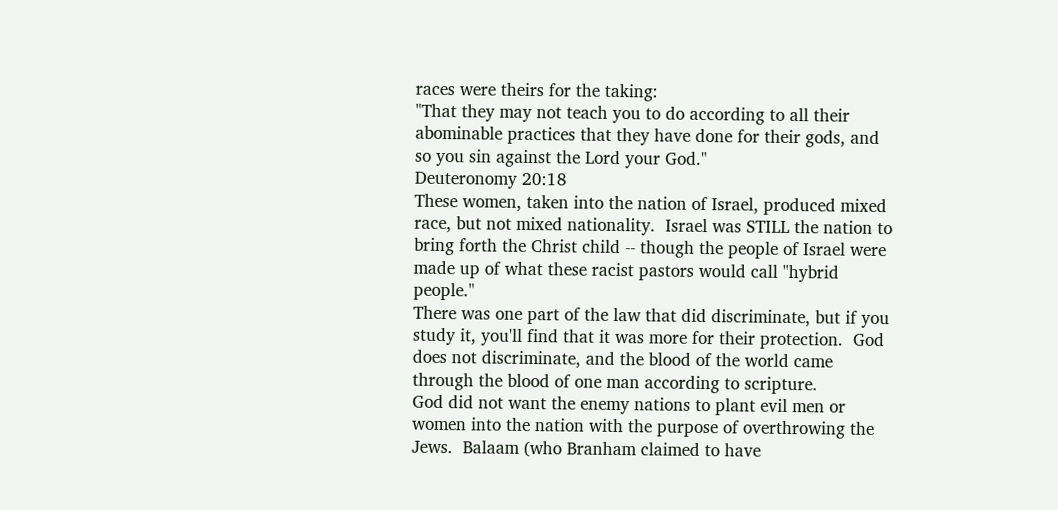races were theirs for the taking:
"That they may not teach you to do according to all their abominable practices that they have done for their gods, and so you sin against the Lord your God."
Deuteronomy 20:18
These women, taken into the nation of Israel, produced mixed race, but not mixed nationality.  Israel was STILL the nation to bring forth the Christ child -- though the people of Israel were made up of what these racist pastors would call "hybrid people."
There was one part of the law that did discriminate, but if you study it, you'll find that it was more for their protection.  God does not discriminate, and the blood of the world came through the blood of one man according to scripture.
God did not want the enemy nations to plant evil men or women into the nation with the purpose of overthrowing the Jews.  Balaam (who Branham claimed to have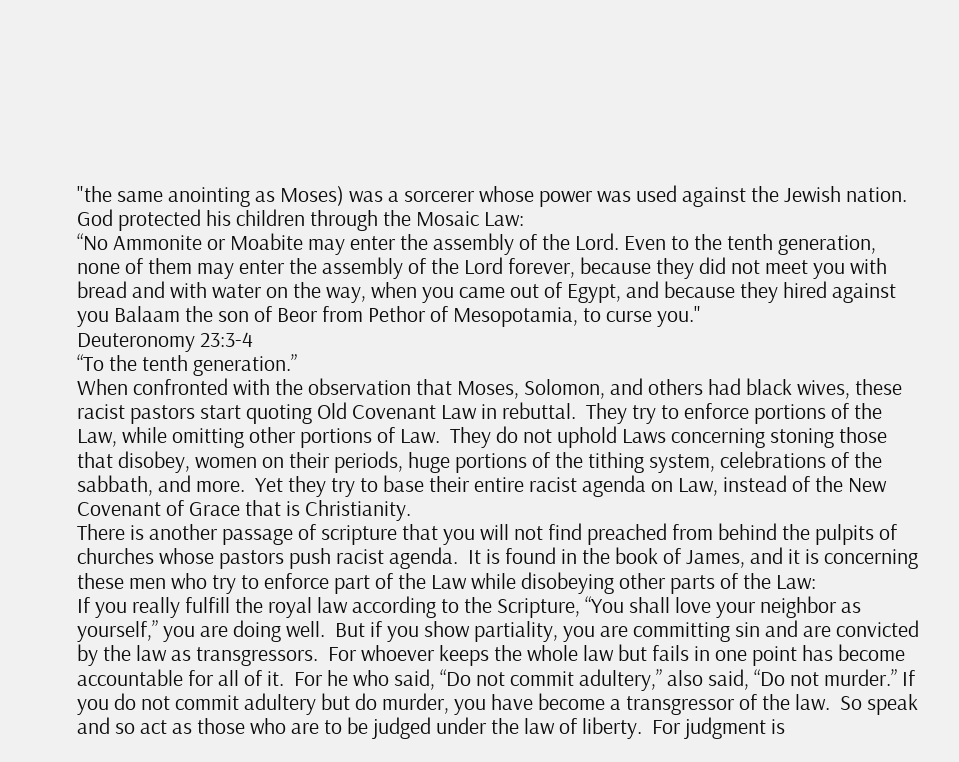"the same anointing as Moses) was a sorcerer whose power was used against the Jewish nation.  God protected his children through the Mosaic Law:
“No Ammonite or Moabite may enter the assembly of the Lord. Even to the tenth generation, none of them may enter the assembly of the Lord forever, because they did not meet you with bread and with water on the way, when you came out of Egypt, and because they hired against you Balaam the son of Beor from Pethor of Mesopotamia, to curse you."
Deuteronomy 23:3-4
“To the tenth generation.”
When confronted with the observation that Moses, Solomon, and others had black wives, these racist pastors start quoting Old Covenant Law in rebuttal.  They try to enforce portions of the Law, while omitting other portions of Law.  They do not uphold Laws concerning stoning those that disobey, women on their periods, huge portions of the tithing system, celebrations of the sabbath, and more.  Yet they try to base their entire racist agenda on Law, instead of the New Covenant of Grace that is Christianity.
There is another passage of scripture that you will not find preached from behind the pulpits of churches whose pastors push racist agenda.  It is found in the book of James, and it is concerning these men who try to enforce part of the Law while disobeying other parts of the Law:
If you really fulfill the royal law according to the Scripture, “You shall love your neighbor as yourself,” you are doing well.  But if you show partiality, you are committing sin and are convicted by the law as transgressors.  For whoever keeps the whole law but fails in one point has become accountable for all of it.  For he who said, “Do not commit adultery,” also said, “Do not murder.” If you do not commit adultery but do murder, you have become a transgressor of the law.  So speak and so act as those who are to be judged under the law of liberty.  For judgment is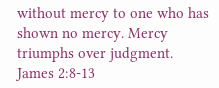without mercy to one who has shown no mercy. Mercy triumphs over judgment.
James 2:8-13